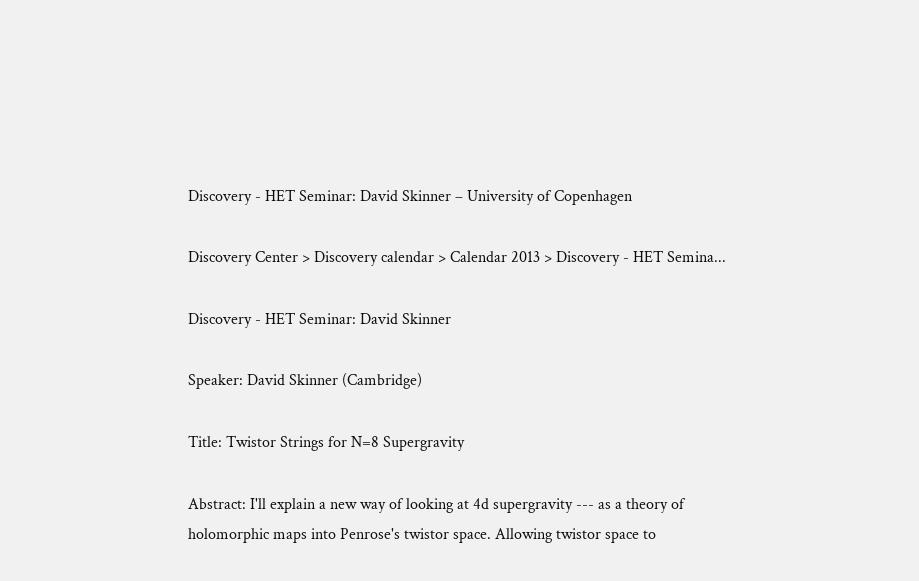Discovery - HET Seminar: David Skinner – University of Copenhagen

Discovery Center > Discovery calendar > Calendar 2013 > Discovery - HET Semina...

Discovery - HET Seminar: David Skinner

Speaker: David Skinner (Cambridge)

Title: Twistor Strings for N=8 Supergravity

Abstract: I'll explain a new way of looking at 4d supergravity --- as a theory of holomorphic maps into Penrose's twistor space. Allowing twistor space to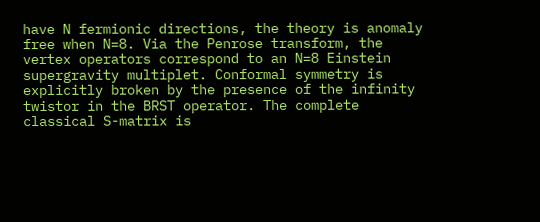have N fermionic directions, the theory is anomaly free when N=8. Via the Penrose transform, the vertex operators correspond to an N=8 Einstein supergravity multiplet. Conformal symmetry is explicitly broken by the presence of the infinity twistor in the BRST operator. The complete classical S-matrix is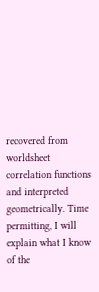recovered from worldsheet correlation functions and interpreted geometrically. Time permitting, I will explain what I know of the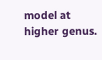model at higher genus.